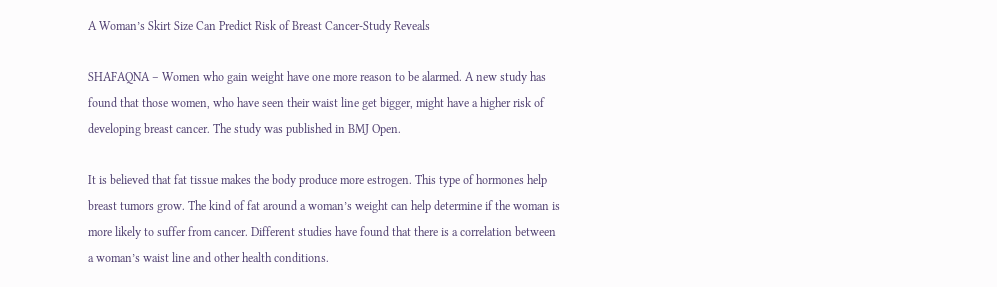A Woman’s Skirt Size Can Predict Risk of Breast Cancer-Study Reveals

SHAFAQNA – Women who gain weight have one more reason to be alarmed. A new study has found that those women, who have seen their waist line get bigger, might have a higher risk of developing breast cancer. The study was published in BMJ Open.

It is believed that fat tissue makes the body produce more estrogen. This type of hormones help breast tumors grow. The kind of fat around a woman’s weight can help determine if the woman is more likely to suffer from cancer. Different studies have found that there is a correlation between a woman’s waist line and other health conditions.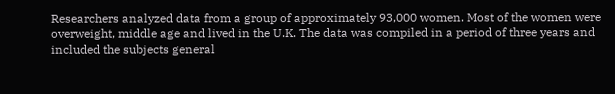Researchers analyzed data from a group of approximately 93,000 women. Most of the women were overweight, middle age and lived in the U.K. The data was compiled in a period of three years and included the subjects general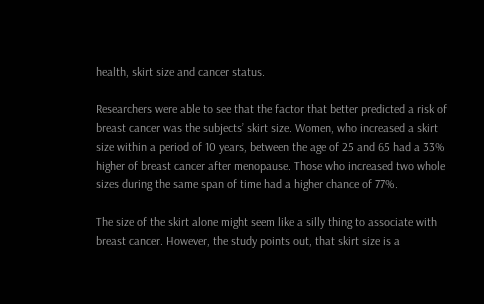health, skirt size and cancer status.

Researchers were able to see that the factor that better predicted a risk of breast cancer was the subjects’ skirt size. Women, who increased a skirt size within a period of 10 years, between the age of 25 and 65 had a 33% higher of breast cancer after menopause. Those who increased two whole sizes during the same span of time had a higher chance of 77%.

The size of the skirt alone might seem like a silly thing to associate with breast cancer. However, the study points out, that skirt size is a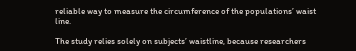reliable way to measure the circumference of the populations’ waist line.

The study relies solely on subjects’ waistline, because researchers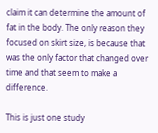claim it can determine the amount of fat in the body. The only reason they focused on skirt size, is because that was the only factor that changed over time and that seem to make a difference.

This is just one study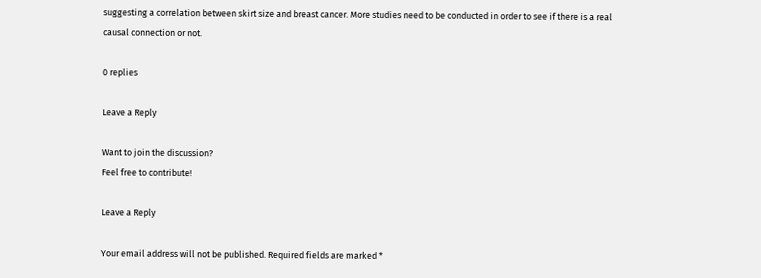suggesting a correlation between skirt size and breast cancer. More studies need to be conducted in order to see if there is a real causal connection or not.

0 replies

Leave a Reply

Want to join the discussion?
Feel free to contribute!

Leave a Reply

Your email address will not be published. Required fields are marked *